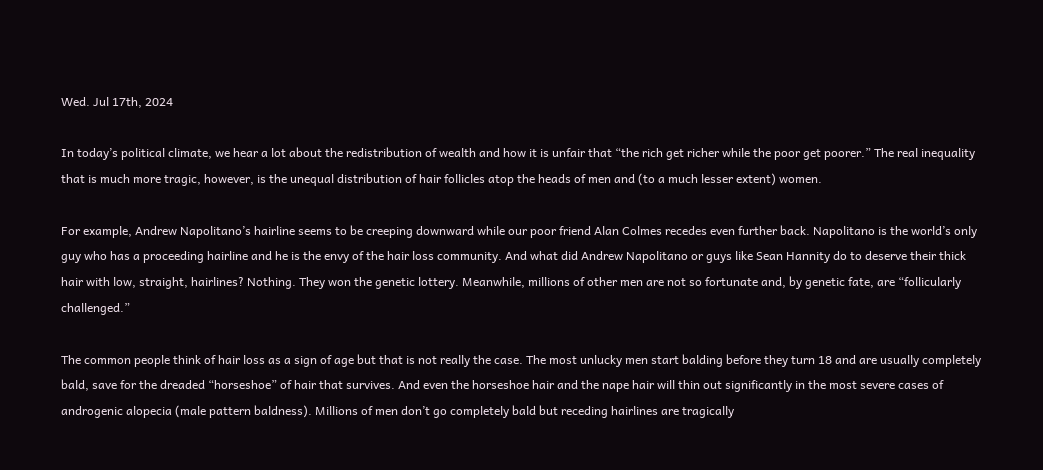Wed. Jul 17th, 2024

In today’s political climate, we hear a lot about the redistribution of wealth and how it is unfair that “the rich get richer while the poor get poorer.” The real inequality that is much more tragic, however, is the unequal distribution of hair follicles atop the heads of men and (to a much lesser extent) women.

For example, Andrew Napolitano’s hairline seems to be creeping downward while our poor friend Alan Colmes recedes even further back. Napolitano is the world’s only guy who has a proceeding hairline and he is the envy of the hair loss community. And what did Andrew Napolitano or guys like Sean Hannity do to deserve their thick hair with low, straight, hairlines? Nothing. They won the genetic lottery. Meanwhile, millions of other men are not so fortunate and, by genetic fate, are “follicularly challenged.”

The common people think of hair loss as a sign of age but that is not really the case. The most unlucky men start balding before they turn 18 and are usually completely bald, save for the dreaded “horseshoe” of hair that survives. And even the horseshoe hair and the nape hair will thin out significantly in the most severe cases of androgenic alopecia (male pattern baldness). Millions of men don’t go completely bald but receding hairlines are tragically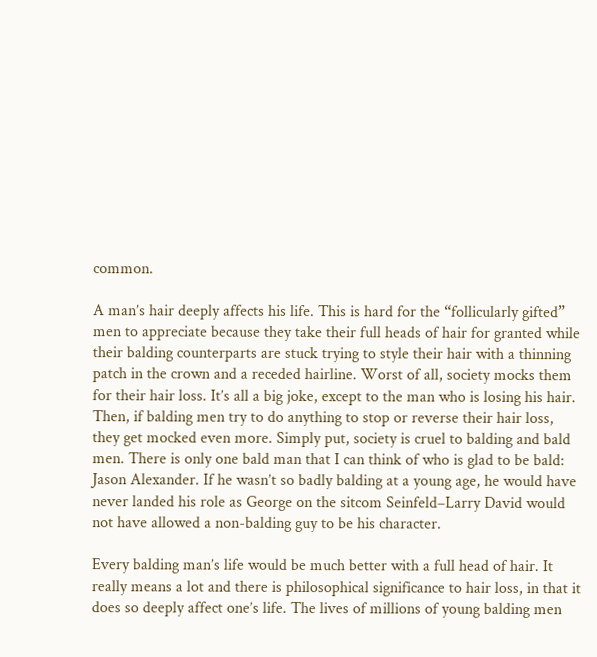common.

A man’s hair deeply affects his life. This is hard for the “follicularly gifted” men to appreciate because they take their full heads of hair for granted while their balding counterparts are stuck trying to style their hair with a thinning patch in the crown and a receded hairline. Worst of all, society mocks them for their hair loss. It’s all a big joke, except to the man who is losing his hair. Then, if balding men try to do anything to stop or reverse their hair loss, they get mocked even more. Simply put, society is cruel to balding and bald men. There is only one bald man that I can think of who is glad to be bald: Jason Alexander. If he wasn’t so badly balding at a young age, he would have never landed his role as George on the sitcom Seinfeld–Larry David would not have allowed a non-balding guy to be his character.

Every balding man’s life would be much better with a full head of hair. It really means a lot and there is philosophical significance to hair loss, in that it does so deeply affect one’s life. The lives of millions of young balding men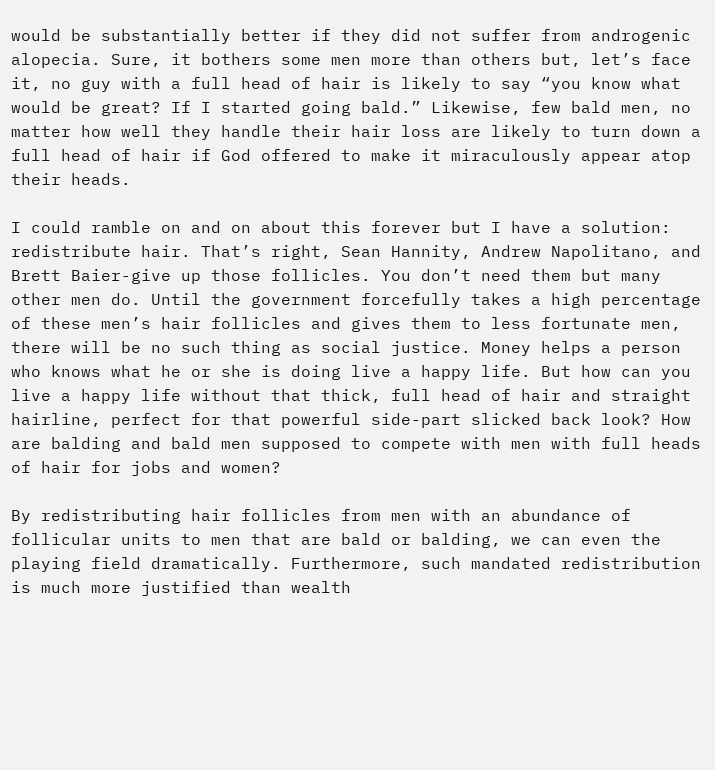would be substantially better if they did not suffer from androgenic alopecia. Sure, it bothers some men more than others but, let’s face it, no guy with a full head of hair is likely to say “you know what would be great? If I started going bald.” Likewise, few bald men, no matter how well they handle their hair loss are likely to turn down a full head of hair if God offered to make it miraculously appear atop their heads.

I could ramble on and on about this forever but I have a solution: redistribute hair. That’s right, Sean Hannity, Andrew Napolitano, and Brett Baier-give up those follicles. You don’t need them but many other men do. Until the government forcefully takes a high percentage of these men’s hair follicles and gives them to less fortunate men, there will be no such thing as social justice. Money helps a person who knows what he or she is doing live a happy life. But how can you live a happy life without that thick, full head of hair and straight hairline, perfect for that powerful side-part slicked back look? How are balding and bald men supposed to compete with men with full heads of hair for jobs and women?

By redistributing hair follicles from men with an abundance of follicular units to men that are bald or balding, we can even the playing field dramatically. Furthermore, such mandated redistribution is much more justified than wealth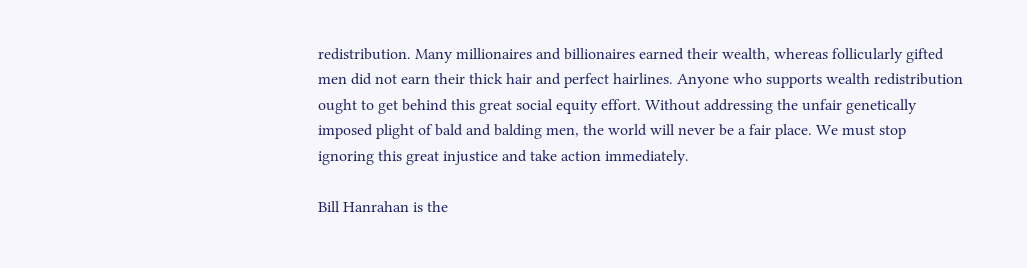redistribution. Many millionaires and billionaires earned their wealth, whereas follicularly gifted men did not earn their thick hair and perfect hairlines. Anyone who supports wealth redistribution ought to get behind this great social equity effort. Without addressing the unfair genetically imposed plight of bald and balding men, the world will never be a fair place. We must stop ignoring this great injustice and take action immediately.

Bill Hanrahan is the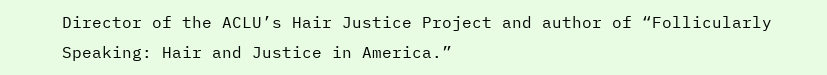Director of the ACLU’s Hair Justice Project and author of “Follicularly Speaking: Hair and Justice in America.”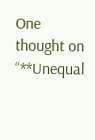One thought on “**Unequal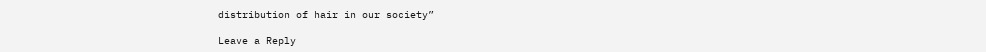distribution of hair in our society”

Leave a Reply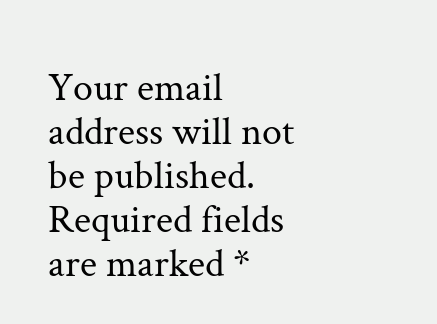Your email address will not be published. Required fields are marked *